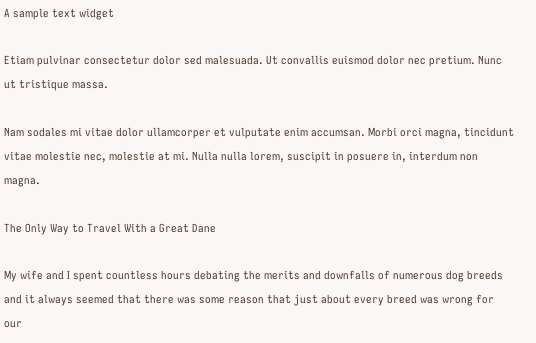A sample text widget

Etiam pulvinar consectetur dolor sed malesuada. Ut convallis euismod dolor nec pretium. Nunc ut tristique massa.

Nam sodales mi vitae dolor ullamcorper et vulputate enim accumsan. Morbi orci magna, tincidunt vitae molestie nec, molestie at mi. Nulla nulla lorem, suscipit in posuere in, interdum non magna.

The Only Way to Travel With a Great Dane

My wife and I spent countless hours debating the merits and downfalls of numerous dog breeds and it always seemed that there was some reason that just about every breed was wrong for our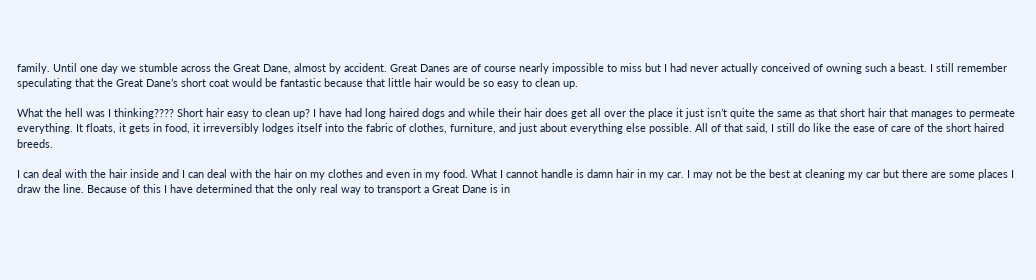family. Until one day we stumble across the Great Dane, almost by accident. Great Danes are of course nearly impossible to miss but I had never actually conceived of owning such a beast. I still remember speculating that the Great Dane’s short coat would be fantastic because that little hair would be so easy to clean up.

What the hell was I thinking???? Short hair easy to clean up? I have had long haired dogs and while their hair does get all over the place it just isn’t quite the same as that short hair that manages to permeate everything. It floats, it gets in food, it irreversibly lodges itself into the fabric of clothes, furniture, and just about everything else possible. All of that said, I still do like the ease of care of the short haired breeds.

I can deal with the hair inside and I can deal with the hair on my clothes and even in my food. What I cannot handle is damn hair in my car. I may not be the best at cleaning my car but there are some places I draw the line. Because of this I have determined that the only real way to transport a Great Dane is in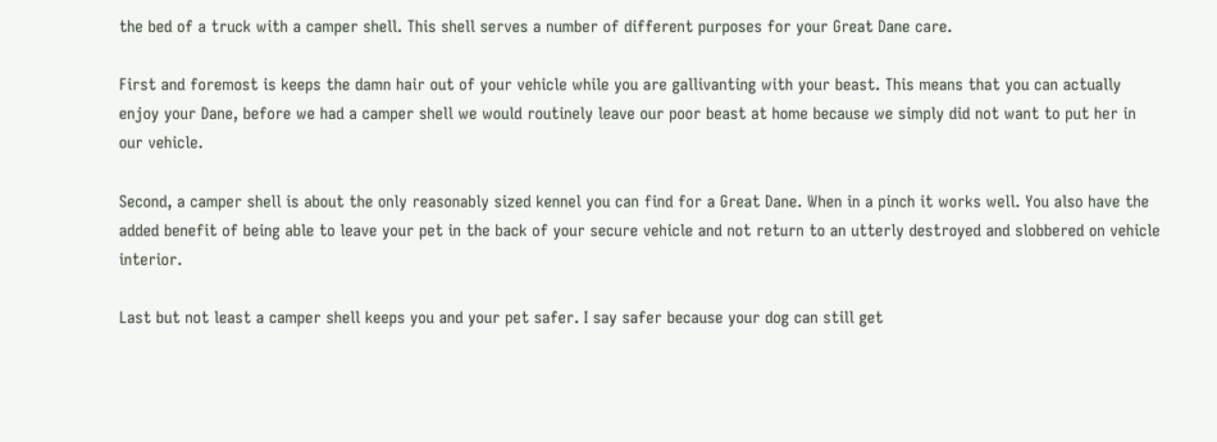the bed of a truck with a camper shell. This shell serves a number of different purposes for your Great Dane care.

First and foremost is keeps the damn hair out of your vehicle while you are gallivanting with your beast. This means that you can actually enjoy your Dane, before we had a camper shell we would routinely leave our poor beast at home because we simply did not want to put her in our vehicle.

Second, a camper shell is about the only reasonably sized kennel you can find for a Great Dane. When in a pinch it works well. You also have the added benefit of being able to leave your pet in the back of your secure vehicle and not return to an utterly destroyed and slobbered on vehicle interior.

Last but not least a camper shell keeps you and your pet safer. I say safer because your dog can still get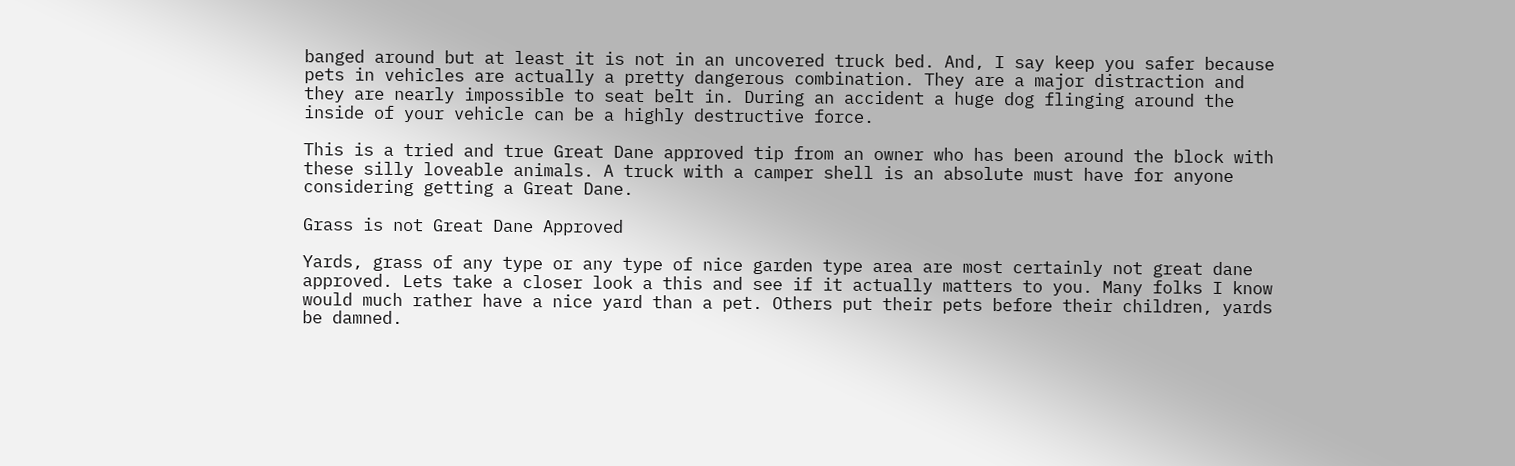banged around but at least it is not in an uncovered truck bed. And, I say keep you safer because pets in vehicles are actually a pretty dangerous combination. They are a major distraction and they are nearly impossible to seat belt in. During an accident a huge dog flinging around the inside of your vehicle can be a highly destructive force.

This is a tried and true Great Dane approved tip from an owner who has been around the block with these silly loveable animals. A truck with a camper shell is an absolute must have for anyone considering getting a Great Dane.

Grass is not Great Dane Approved

Yards, grass of any type or any type of nice garden type area are most certainly not great dane approved. Lets take a closer look a this and see if it actually matters to you. Many folks I know would much rather have a nice yard than a pet. Others put their pets before their children, yards be damned.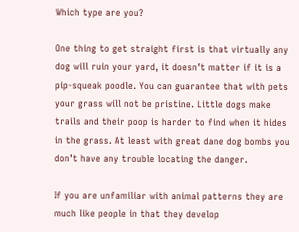Which type are you?

One thing to get straight first is that virtually any dog will ruin your yard, it doesn’t matter if it is a pip-squeak poodle. You can guarantee that with pets your grass will not be pristine. Little dogs make trails and their poop is harder to find when it hides in the grass. At least with great dane dog bombs you don’t have any trouble locating the danger.

If you are unfamiliar with animal patterns they are much like people in that they develop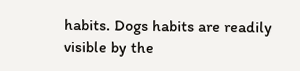habits. Dogs habits are readily visible by the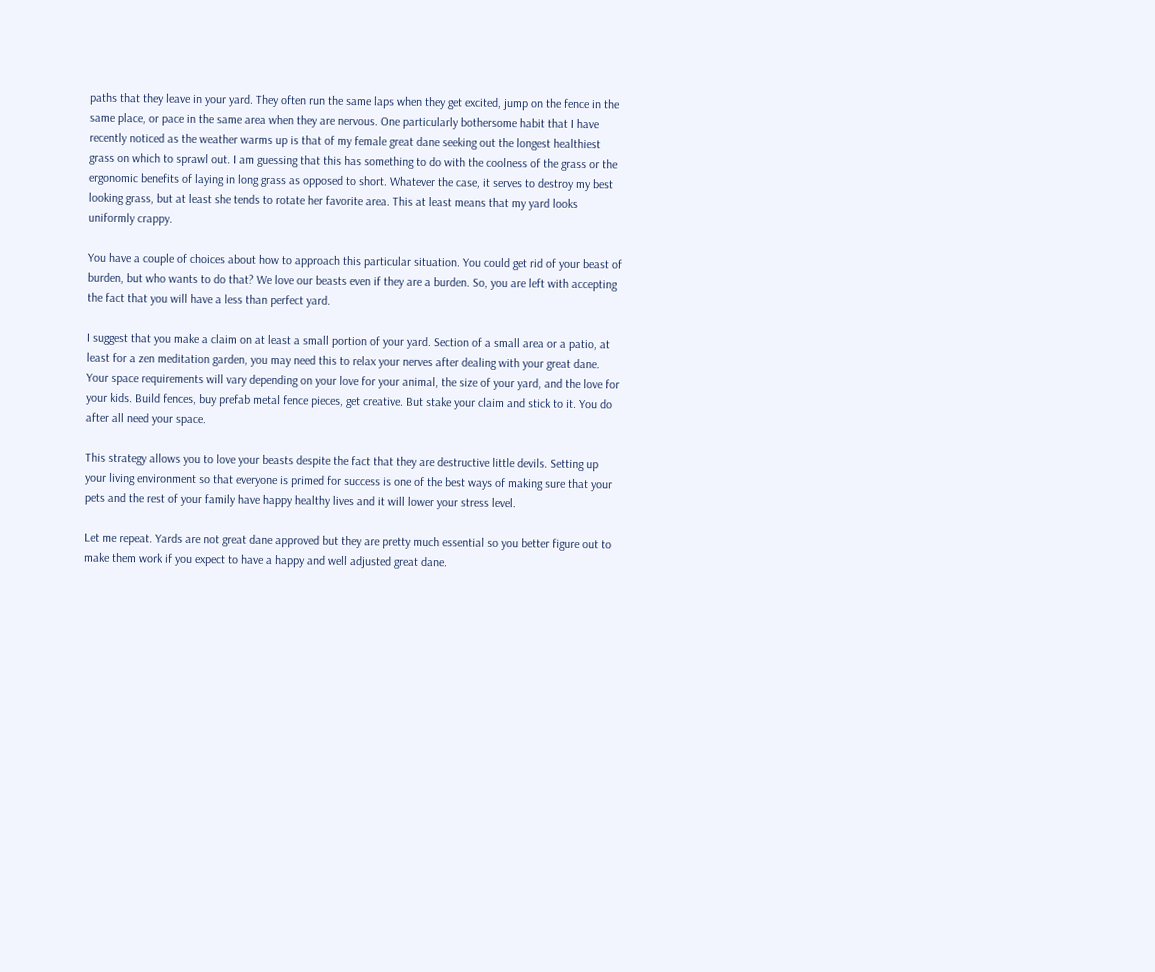paths that they leave in your yard. They often run the same laps when they get excited, jump on the fence in the same place, or pace in the same area when they are nervous. One particularly bothersome habit that I have recently noticed as the weather warms up is that of my female great dane seeking out the longest healthiest grass on which to sprawl out. I am guessing that this has something to do with the coolness of the grass or the ergonomic benefits of laying in long grass as opposed to short. Whatever the case, it serves to destroy my best looking grass, but at least she tends to rotate her favorite area. This at least means that my yard looks uniformly crappy.

You have a couple of choices about how to approach this particular situation. You could get rid of your beast of burden, but who wants to do that? We love our beasts even if they are a burden. So, you are left with accepting the fact that you will have a less than perfect yard.

I suggest that you make a claim on at least a small portion of your yard. Section of a small area or a patio, at least for a zen meditation garden, you may need this to relax your nerves after dealing with your great dane. Your space requirements will vary depending on your love for your animal, the size of your yard, and the love for your kids. Build fences, buy prefab metal fence pieces, get creative. But stake your claim and stick to it. You do after all need your space.

This strategy allows you to love your beasts despite the fact that they are destructive little devils. Setting up your living environment so that everyone is primed for success is one of the best ways of making sure that your pets and the rest of your family have happy healthy lives and it will lower your stress level.

Let me repeat. Yards are not great dane approved but they are pretty much essential so you better figure out to make them work if you expect to have a happy and well adjusted great dane.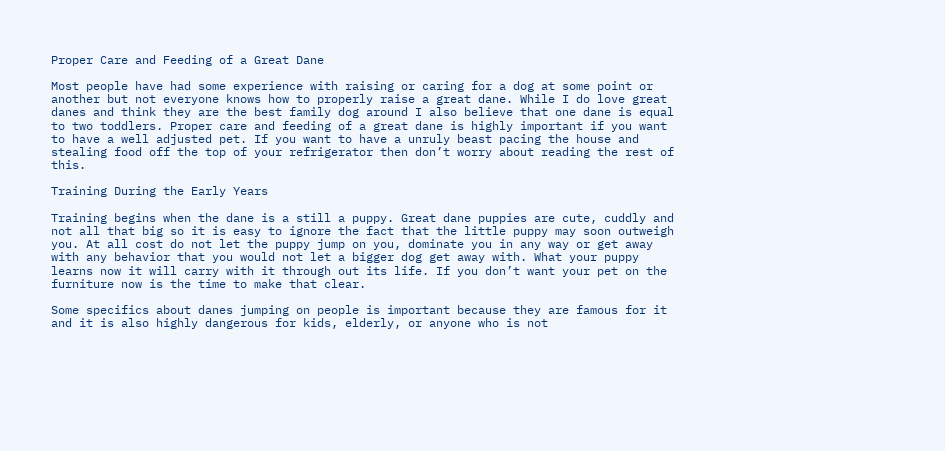Proper Care and Feeding of a Great Dane

Most people have had some experience with raising or caring for a dog at some point or another but not everyone knows how to properly raise a great dane. While I do love great danes and think they are the best family dog around I also believe that one dane is equal to two toddlers. Proper care and feeding of a great dane is highly important if you want to have a well adjusted pet. If you want to have a unruly beast pacing the house and stealing food off the top of your refrigerator then don’t worry about reading the rest of this.

Training During the Early Years

Training begins when the dane is a still a puppy. Great dane puppies are cute, cuddly and not all that big so it is easy to ignore the fact that the little puppy may soon outweigh you. At all cost do not let the puppy jump on you, dominate you in any way or get away with any behavior that you would not let a bigger dog get away with. What your puppy learns now it will carry with it through out its life. If you don’t want your pet on the furniture now is the time to make that clear.

Some specifics about danes jumping on people is important because they are famous for it and it is also highly dangerous for kids, elderly, or anyone who is not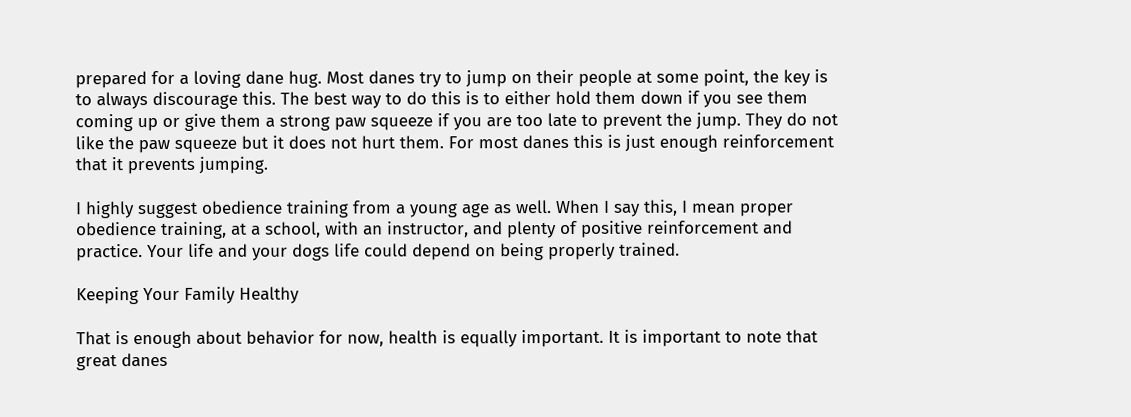prepared for a loving dane hug. Most danes try to jump on their people at some point, the key is to always discourage this. The best way to do this is to either hold them down if you see them coming up or give them a strong paw squeeze if you are too late to prevent the jump. They do not like the paw squeeze but it does not hurt them. For most danes this is just enough reinforcement that it prevents jumping.

I highly suggest obedience training from a young age as well. When I say this, I mean proper obedience training, at a school, with an instructor, and plenty of positive reinforcement and practice. Your life and your dogs life could depend on being properly trained.

Keeping Your Family Healthy

That is enough about behavior for now, health is equally important. It is important to note that great danes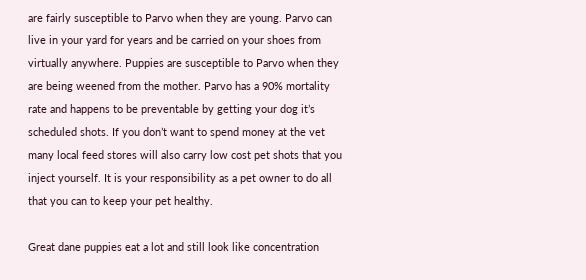are fairly susceptible to Parvo when they are young. Parvo can live in your yard for years and be carried on your shoes from virtually anywhere. Puppies are susceptible to Parvo when they are being weened from the mother. Parvo has a 90% mortality rate and happens to be preventable by getting your dog it’s scheduled shots. If you don’t want to spend money at the vet many local feed stores will also carry low cost pet shots that you inject yourself. It is your responsibility as a pet owner to do all that you can to keep your pet healthy.

Great dane puppies eat a lot and still look like concentration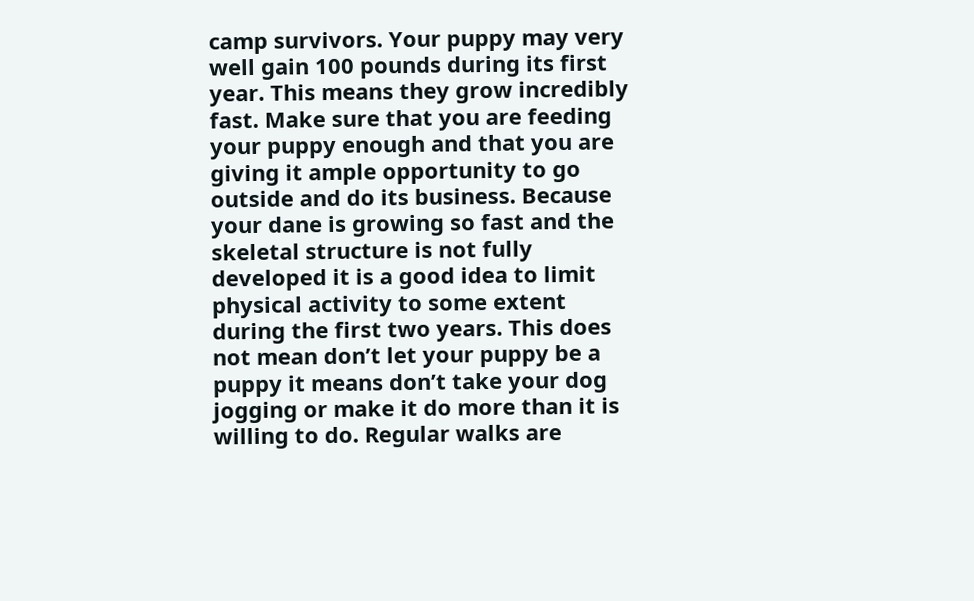camp survivors. Your puppy may very well gain 100 pounds during its first year. This means they grow incredibly fast. Make sure that you are feeding your puppy enough and that you are giving it ample opportunity to go outside and do its business. Because your dane is growing so fast and the skeletal structure is not fully developed it is a good idea to limit physical activity to some extent during the first two years. This does not mean don’t let your puppy be a puppy it means don’t take your dog jogging or make it do more than it is willing to do. Regular walks are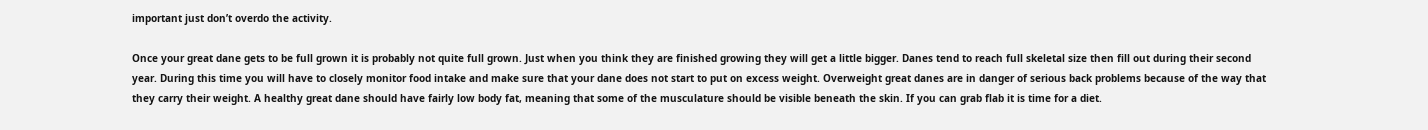important just don’t overdo the activity.

Once your great dane gets to be full grown it is probably not quite full grown. Just when you think they are finished growing they will get a little bigger. Danes tend to reach full skeletal size then fill out during their second year. During this time you will have to closely monitor food intake and make sure that your dane does not start to put on excess weight. Overweight great danes are in danger of serious back problems because of the way that they carry their weight. A healthy great dane should have fairly low body fat, meaning that some of the musculature should be visible beneath the skin. If you can grab flab it is time for a diet.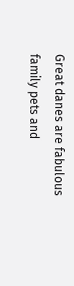Great danes are fabulous family pets and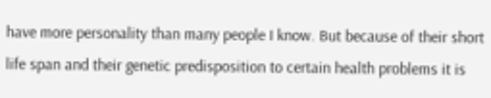have more personality than many people I know. But because of their short life span and their genetic predisposition to certain health problems it is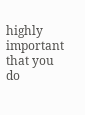highly important that you do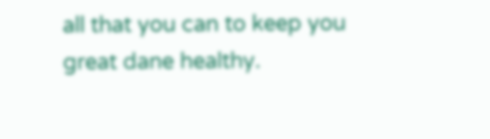all that you can to keep you great dane healthy.